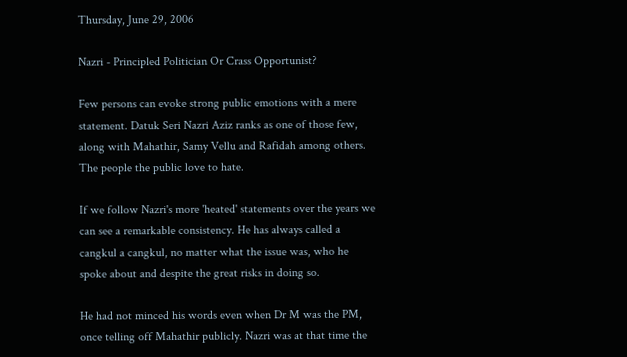Thursday, June 29, 2006

Nazri - Principled Politician Or Crass Opportunist?

Few persons can evoke strong public emotions with a mere statement. Datuk Seri Nazri Aziz ranks as one of those few, along with Mahathir, Samy Vellu and Rafidah among others. The people the public love to hate.

If we follow Nazri's more 'heated' statements over the years we can see a remarkable consistency. He has always called a cangkul a cangkul, no matter what the issue was, who he spoke about and despite the great risks in doing so.

He had not minced his words even when Dr M was the PM, once telling off Mahathir publicly. Nazri was at that time the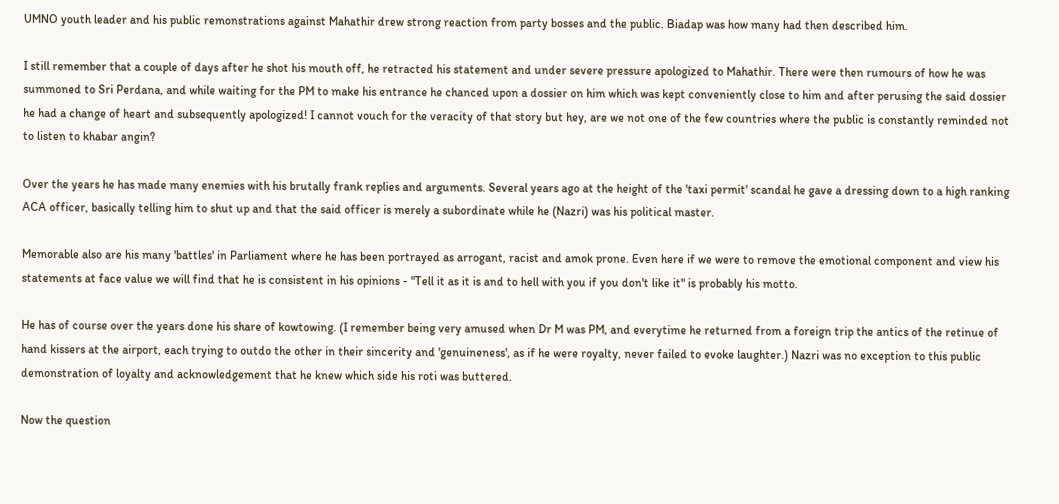UMNO youth leader and his public remonstrations against Mahathir drew strong reaction from party bosses and the public. Biadap was how many had then described him.

I still remember that a couple of days after he shot his mouth off, he retracted his statement and under severe pressure apologized to Mahathir. There were then rumours of how he was summoned to Sri Perdana, and while waiting for the PM to make his entrance he chanced upon a dossier on him which was kept conveniently close to him and after perusing the said dossier he had a change of heart and subsequently apologized! I cannot vouch for the veracity of that story but hey, are we not one of the few countries where the public is constantly reminded not to listen to khabar angin?

Over the years he has made many enemies with his brutally frank replies and arguments. Several years ago at the height of the 'taxi permit' scandal he gave a dressing down to a high ranking ACA officer, basically telling him to shut up and that the said officer is merely a subordinate while he (Nazri) was his political master.

Memorable also are his many 'battles' in Parliament where he has been portrayed as arrogant, racist and amok prone. Even here if we were to remove the emotional component and view his statements at face value we will find that he is consistent in his opinions - "Tell it as it is and to hell with you if you don't like it" is probably his motto.

He has of course over the years done his share of kowtowing. (I remember being very amused when Dr M was PM, and everytime he returned from a foreign trip the antics of the retinue of hand kissers at the airport, each trying to outdo the other in their sincerity and 'genuineness', as if he were royalty, never failed to evoke laughter.) Nazri was no exception to this public demonstration of loyalty and acknowledgement that he knew which side his roti was buttered.

Now the question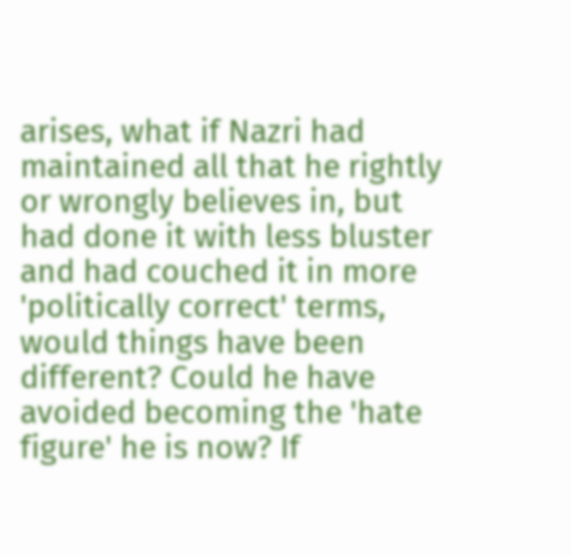arises, what if Nazri had maintained all that he rightly or wrongly believes in, but had done it with less bluster and had couched it in more 'politically correct' terms, would things have been different? Could he have avoided becoming the 'hate figure' he is now? If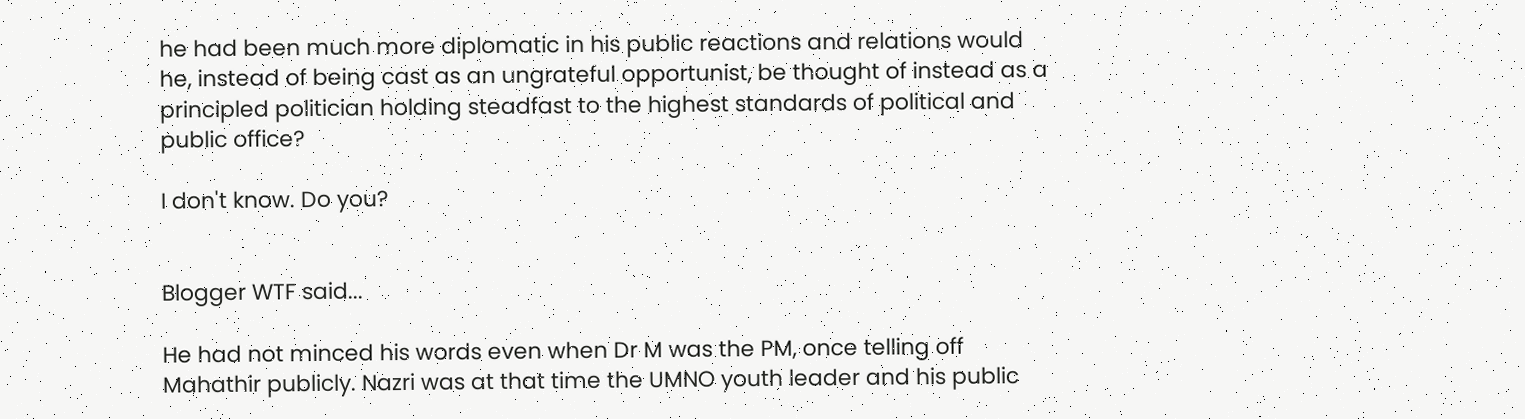he had been much more diplomatic in his public reactions and relations would he, instead of being cast as an ungrateful opportunist, be thought of instead as a principled politician holding steadfast to the highest standards of political and public office?

I don't know. Do you?


Blogger WTF said...

He had not minced his words even when Dr M was the PM, once telling off Mahathir publicly. Nazri was at that time the UMNO youth leader and his public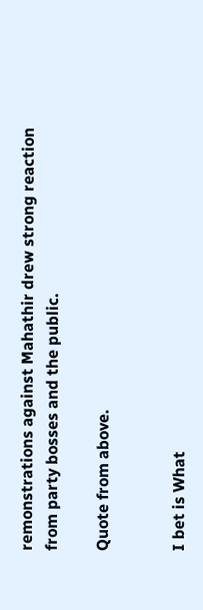remonstrations against Mahathir drew strong reaction from party bosses and the public.

Quote from above.


I bet is What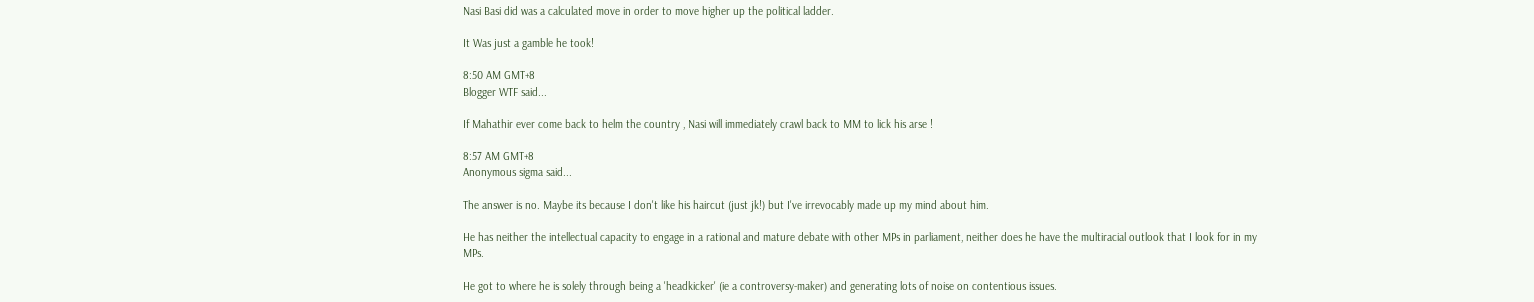Nasi Basi did was a calculated move in order to move higher up the political ladder.

It Was just a gamble he took!

8:50 AM GMT+8
Blogger WTF said...

If Mahathir ever come back to helm the country , Nasi will immediately crawl back to MM to lick his arse !

8:57 AM GMT+8
Anonymous sigma said...

The answer is no. Maybe its because I don't like his haircut (just jk!) but I've irrevocably made up my mind about him.

He has neither the intellectual capacity to engage in a rational and mature debate with other MPs in parliament, neither does he have the multiracial outlook that I look for in my MPs.

He got to where he is solely through being a 'headkicker' (ie a controversy-maker) and generating lots of noise on contentious issues.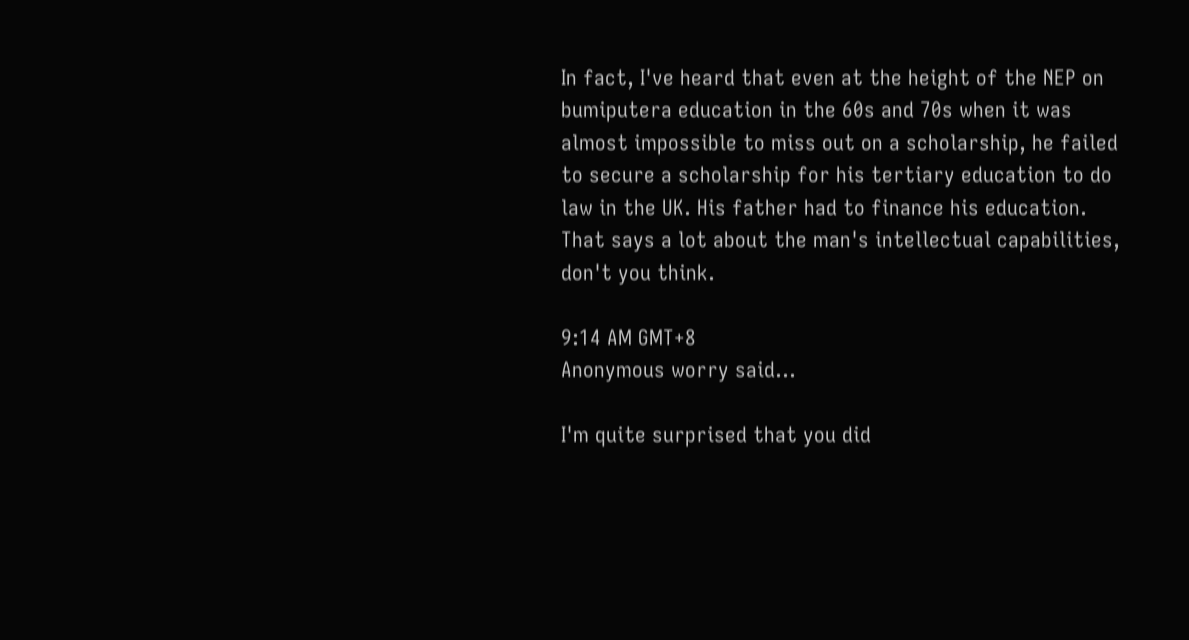In fact, I've heard that even at the height of the NEP on bumiputera education in the 60s and 70s when it was almost impossible to miss out on a scholarship, he failed to secure a scholarship for his tertiary education to do law in the UK. His father had to finance his education. That says a lot about the man's intellectual capabilities, don't you think.

9:14 AM GMT+8
Anonymous worry said...

I'm quite surprised that you did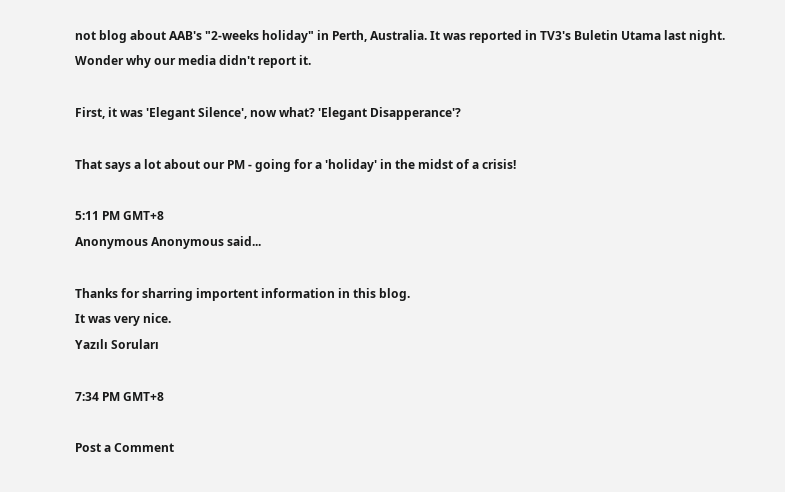not blog about AAB's "2-weeks holiday" in Perth, Australia. It was reported in TV3's Buletin Utama last night. Wonder why our media didn't report it.

First, it was 'Elegant Silence', now what? 'Elegant Disapperance'?

That says a lot about our PM - going for a 'holiday' in the midst of a crisis!

5:11 PM GMT+8
Anonymous Anonymous said...

Thanks for sharring importent information in this blog.
It was very nice.
Yazılı Soruları

7:34 PM GMT+8

Post a Comment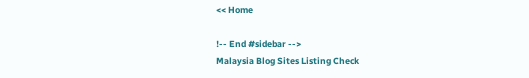<< Home

!-- End #sidebar -->
Malaysia Blog Sites Listing Check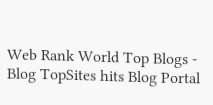Web Rank World Top Blogs - Blog TopSites hits Blog Portal